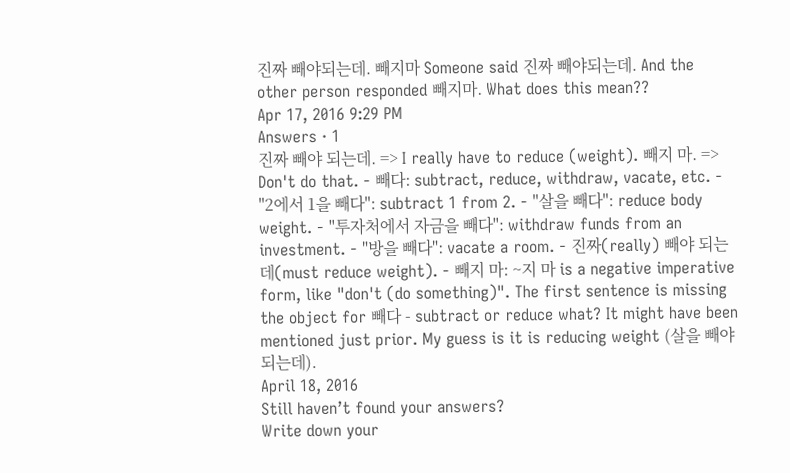진짜 빼야되는데. 빼지마 Someone said 진짜 빼야되는데. And the other person responded 빼지마. What does this mean??
Apr 17, 2016 9:29 PM
Answers · 1
진짜 빼야 되는데. => I really have to reduce (weight). 빼지 마. => Don't do that. - 빼다: subtract, reduce, withdraw, vacate, etc. - "2에서 1을 빼다": subtract 1 from 2. - "살을 빼다": reduce body weight. - "투자처에서 자금을 빼다": withdraw funds from an investment. - "방을 빼다": vacate a room. - 진짜(really) 빼야 되는데(must reduce weight). - 빼지 마: ~지 마 is a negative imperative form, like "don't (do something)". The first sentence is missing the object for 빼다 - subtract or reduce what? It might have been mentioned just prior. My guess is it is reducing weight (살을 빼야 되는데).
April 18, 2016
Still haven’t found your answers?
Write down your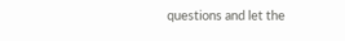questions and let the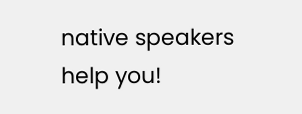native speakers help you!